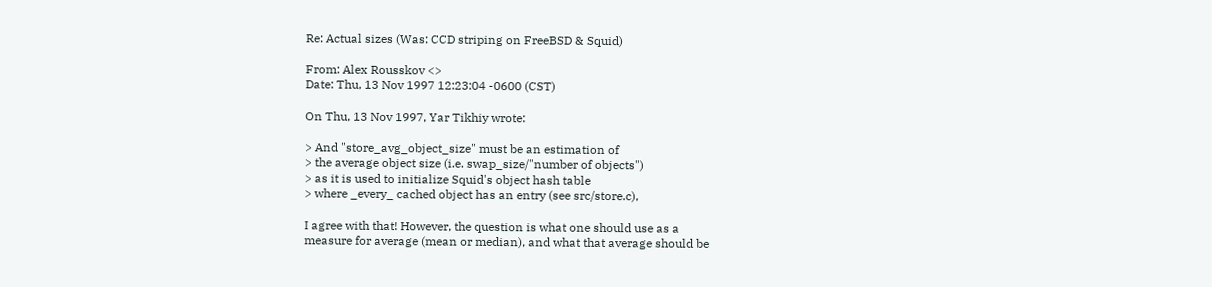Re: Actual sizes (Was: CCD striping on FreeBSD & Squid)

From: Alex Rousskov <>
Date: Thu, 13 Nov 1997 12:23:04 -0600 (CST)

On Thu, 13 Nov 1997, Yar Tikhiy wrote:

> And "store_avg_object_size" must be an estimation of
> the average object size (i.e. swap_size/"number of objects")
> as it is used to initialize Squid's object hash table
> where _every_ cached object has an entry (see src/store.c),

I agree with that! However, the question is what one should use as a
measure for average (mean or median), and what that average should be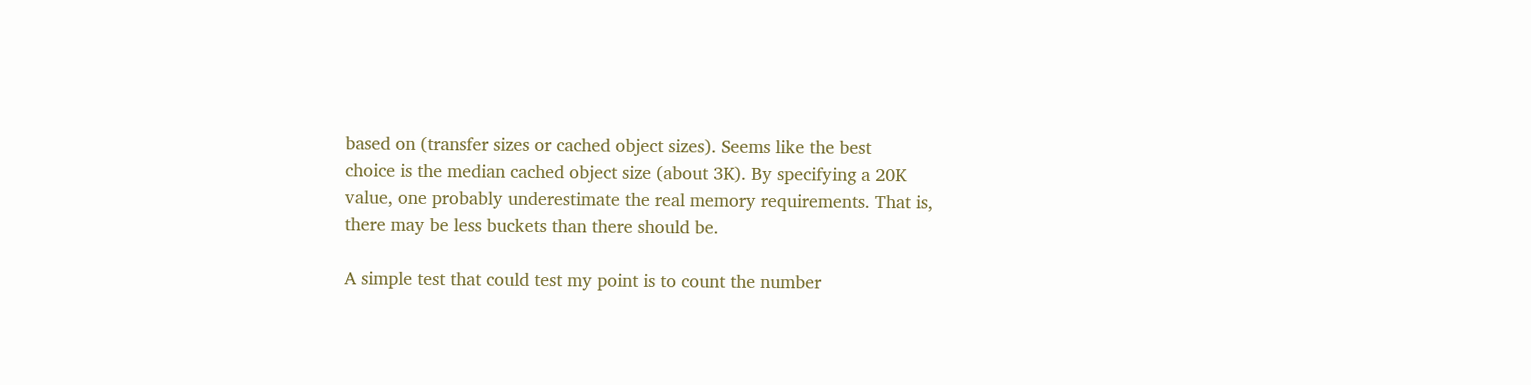based on (transfer sizes or cached object sizes). Seems like the best
choice is the median cached object size (about 3K). By specifying a 20K
value, one probably underestimate the real memory requirements. That is,
there may be less buckets than there should be.

A simple test that could test my point is to count the number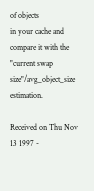of objects
in your cache and compare it with the
"current swap size"/avg_object_size estimation.

Received on Thu Nov 13 1997 -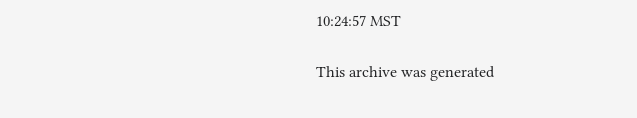10:24:57 MST

This archive was generated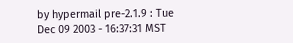by hypermail pre-2.1.9 : Tue Dec 09 2003 - 16:37:31 MST